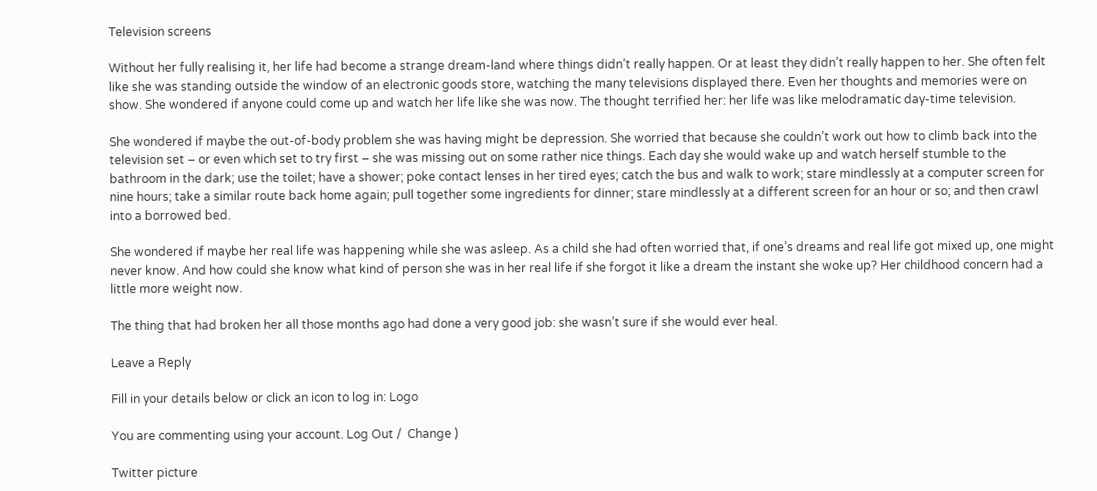Television screens

Without her fully realising it, her life had become a strange dream-land where things didn’t really happen. Or at least they didn’t really happen to her. She often felt like she was standing outside the window of an electronic goods store, watching the many televisions displayed there. Even her thoughts and memories were on show. She wondered if anyone could come up and watch her life like she was now. The thought terrified her: her life was like melodramatic day-time television.

She wondered if maybe the out-of-body problem she was having might be depression. She worried that because she couldn’t work out how to climb back into the television set – or even which set to try first – she was missing out on some rather nice things. Each day she would wake up and watch herself stumble to the bathroom in the dark; use the toilet; have a shower; poke contact lenses in her tired eyes; catch the bus and walk to work; stare mindlessly at a computer screen for nine hours; take a similar route back home again; pull together some ingredients for dinner; stare mindlessly at a different screen for an hour or so; and then crawl into a borrowed bed.

She wondered if maybe her real life was happening while she was asleep. As a child she had often worried that, if one’s dreams and real life got mixed up, one might never know. And how could she know what kind of person she was in her real life if she forgot it like a dream the instant she woke up? Her childhood concern had a little more weight now.

The thing that had broken her all those months ago had done a very good job: she wasn’t sure if she would ever heal.

Leave a Reply

Fill in your details below or click an icon to log in: Logo

You are commenting using your account. Log Out /  Change )

Twitter picture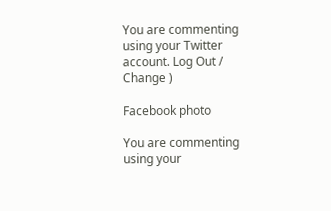You are commenting using your Twitter account. Log Out /  Change )

Facebook photo

You are commenting using your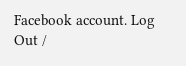Facebook account. Log Out /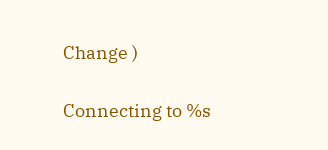Change )

Connecting to %s